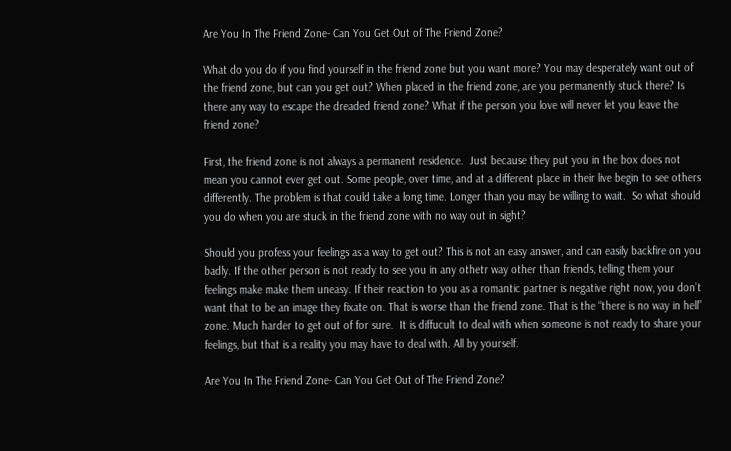Are You In The Friend Zone- Can You Get Out of The Friend Zone?

What do you do if you find yourself in the friend zone but you want more? You may desperately want out of the friend zone, but can you get out? When placed in the friend zone, are you permanently stuck there? Is there any way to escape the dreaded friend zone? What if the person you love will never let you leave the friend zone?

First, the friend zone is not always a permanent residence.  Just because they put you in the box does not mean you cannot ever get out. Some people, over time, and at a different place in their live begin to see others differently. The problem is that could take a long time. Longer than you may be willing to wait.  So what should you do when you are stuck in the friend zone with no way out in sight?

Should you profess your feelings as a way to get out? This is not an easy answer, and can easily backfire on you badly. If the other person is not ready to see you in any othetr way other than friends, telling them your feelings make make them uneasy. If their reaction to you as a romantic partner is negative right now, you don’t want that to be an image they fixate on. That is worse than the friend zone. That is the “there is no way in hell” zone. Much harder to get out of for sure.  It is diffucult to deal with when someone is not ready to share your feelings, but that is a reality you may have to deal with. All by yourself.

Are You In The Friend Zone- Can You Get Out of The Friend Zone?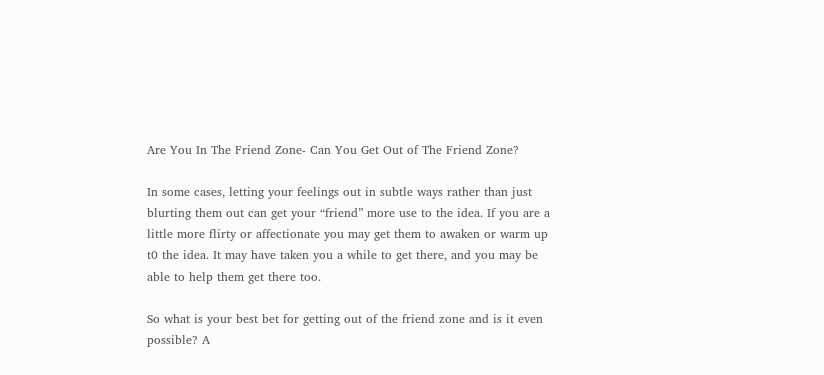Are You In The Friend Zone- Can You Get Out of The Friend Zone?

In some cases, letting your feelings out in subtle ways rather than just blurting them out can get your “friend” more use to the idea. If you are a little more flirty or affectionate you may get them to awaken or warm up t0 the idea. It may have taken you a while to get there, and you may be able to help them get there too.

So what is your best bet for getting out of the friend zone and is it even possible? A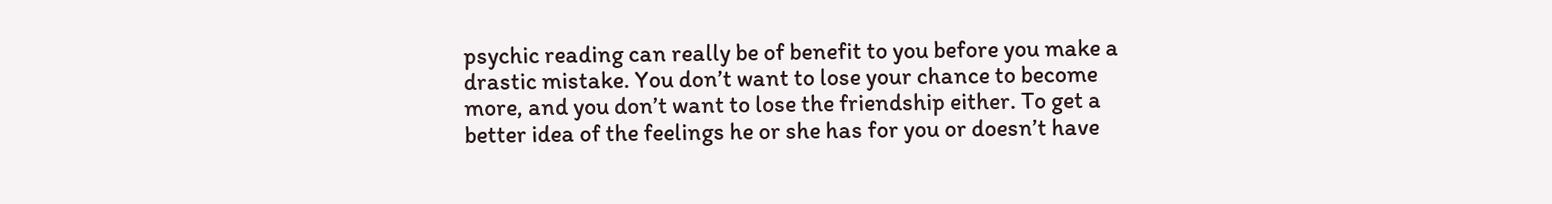psychic reading can really be of benefit to you before you make a drastic mistake. You don’t want to lose your chance to become more, and you don’t want to lose the friendship either. To get a better idea of the feelings he or she has for you or doesn’t have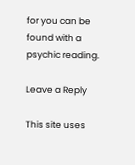for you can be found with a psychic reading.

Leave a Reply

This site uses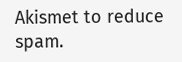Akismet to reduce spam.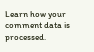Learn how your comment data is processed.